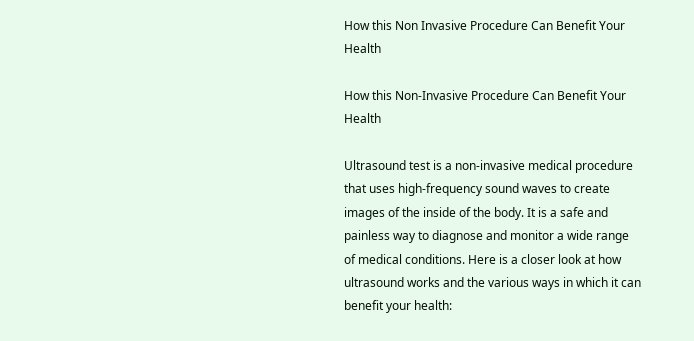How this Non Invasive Procedure Can Benefit Your Health

How this Non-Invasive Procedure Can Benefit Your Health

Ultrasound test is a non-invasive medical procedure that uses high-frequency sound waves to create images of the inside of the body. It is a safe and painless way to diagnose and monitor a wide range of medical conditions. Here is a closer look at how ultrasound works and the various ways in which it can benefit your health: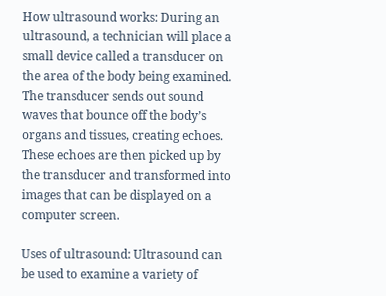How ultrasound works: During an ultrasound, a technician will place a small device called a transducer on the area of the body being examined. The transducer sends out sound waves that bounce off the body’s organs and tissues, creating echoes. These echoes are then picked up by the transducer and transformed into images that can be displayed on a computer screen.

Uses of ultrasound: Ultrasound can be used to examine a variety of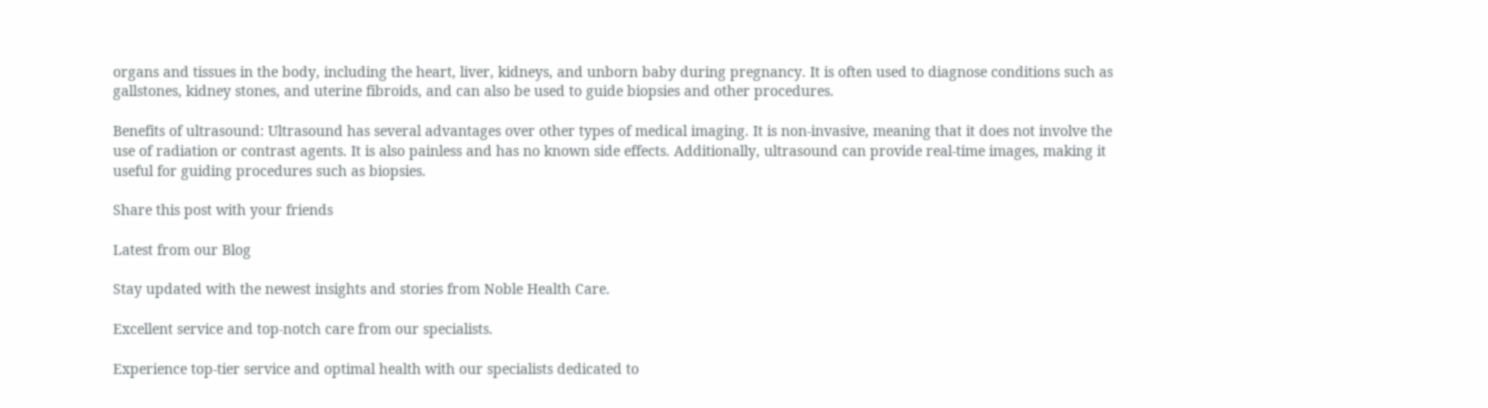organs and tissues in the body, including the heart, liver, kidneys, and unborn baby during pregnancy. It is often used to diagnose conditions such as gallstones, kidney stones, and uterine fibroids, and can also be used to guide biopsies and other procedures.

Benefits of ultrasound: Ultrasound has several advantages over other types of medical imaging. It is non-invasive, meaning that it does not involve the use of radiation or contrast agents. It is also painless and has no known side effects. Additionally, ultrasound can provide real-time images, making it useful for guiding procedures such as biopsies.

Share this post with your friends

Latest from our Blog

Stay updated with the newest insights and stories from Noble Health Care.

Excellent service and top-notch care from our specialists.

Experience top-tier service and optimal health with our specialists dedicated to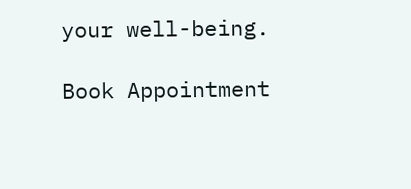your well-being.

Book Appointment